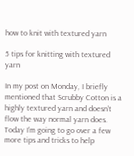how to knit with textured yarn

5 tips for knitting with textured yarn

In my post on Monday, I briefly mentioned that Scrubby Cotton is a highly textured yarn and doesn’t flow the way normal yarn does. Today I’m going to go over a few more tips and tricks to help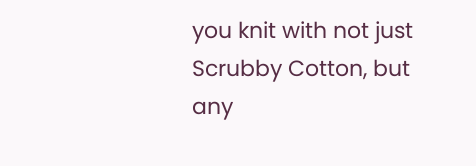you knit with not just Scrubby Cotton, but any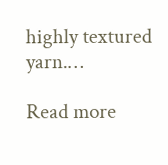highly textured yarn.…

Read more